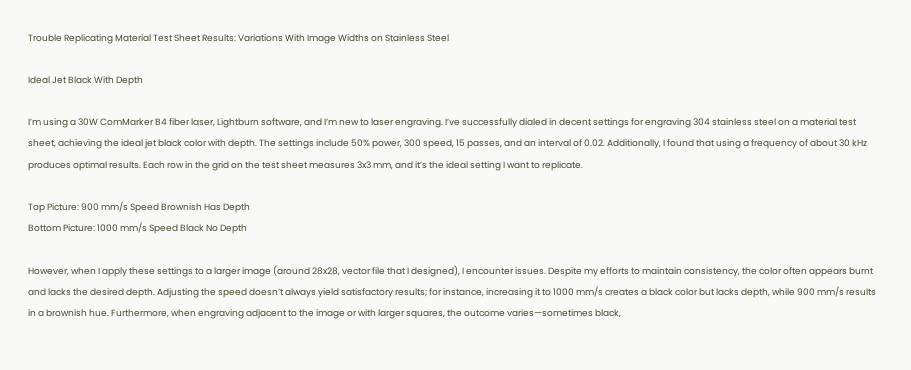Trouble Replicating Material Test Sheet Results: Variations With Image Widths on Stainless Steel

Ideal Jet Black With Depth

I’m using a 30W ComMarker B4 fiber laser, Lightburn software, and I’m new to laser engraving. I’ve successfully dialed in decent settings for engraving 304 stainless steel on a material test sheet, achieving the ideal jet black color with depth. The settings include 50% power, 300 speed, 15 passes, and an interval of 0.02. Additionally, I found that using a frequency of about 30 kHz produces optimal results. Each row in the grid on the test sheet measures 3x3 mm, and it’s the ideal setting I want to replicate.

Top Picture: 900 mm/s Speed Brownish Has Depth
Bottom Picture: 1000 mm/s Speed Black No Depth

However, when I apply these settings to a larger image (around 28x28, vector file that I designed), I encounter issues. Despite my efforts to maintain consistency, the color often appears burnt and lacks the desired depth. Adjusting the speed doesn’t always yield satisfactory results; for instance, increasing it to 1000 mm/s creates a black color but lacks depth, while 900 mm/s results in a brownish hue. Furthermore, when engraving adjacent to the image or with larger squares, the outcome varies—sometimes black,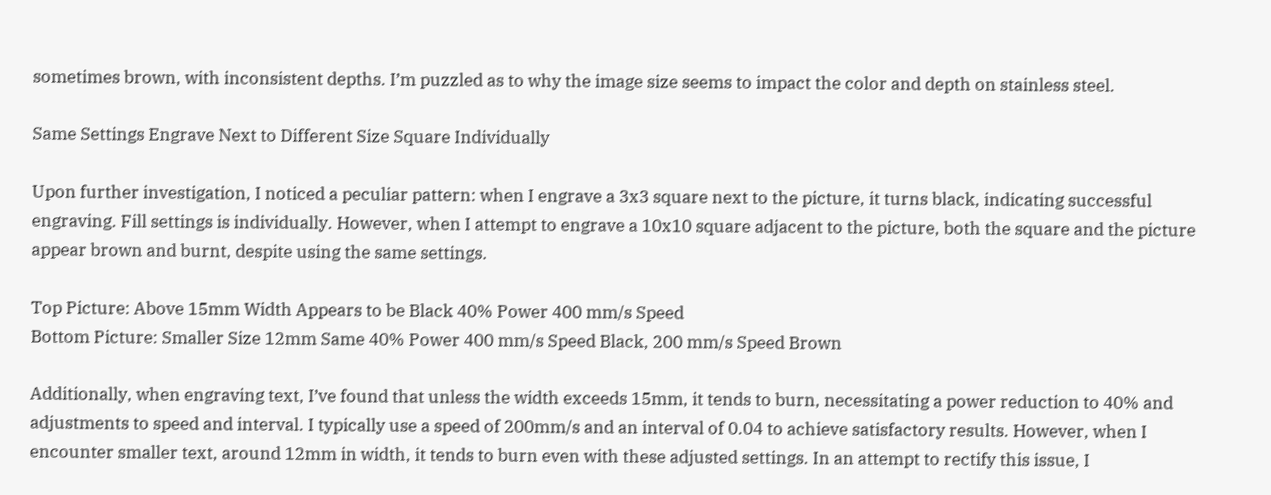sometimes brown, with inconsistent depths. I’m puzzled as to why the image size seems to impact the color and depth on stainless steel.

Same Settings Engrave Next to Different Size Square Individually

Upon further investigation, I noticed a peculiar pattern: when I engrave a 3x3 square next to the picture, it turns black, indicating successful engraving. Fill settings is individually. However, when I attempt to engrave a 10x10 square adjacent to the picture, both the square and the picture appear brown and burnt, despite using the same settings.

Top Picture: Above 15mm Width Appears to be Black 40% Power 400 mm/s Speed
Bottom Picture: Smaller Size 12mm Same 40% Power 400 mm/s Speed Black, 200 mm/s Speed Brown

Additionally, when engraving text, I’ve found that unless the width exceeds 15mm, it tends to burn, necessitating a power reduction to 40% and adjustments to speed and interval. I typically use a speed of 200mm/s and an interval of 0.04 to achieve satisfactory results. However, when I encounter smaller text, around 12mm in width, it tends to burn even with these adjusted settings. In an attempt to rectify this issue, I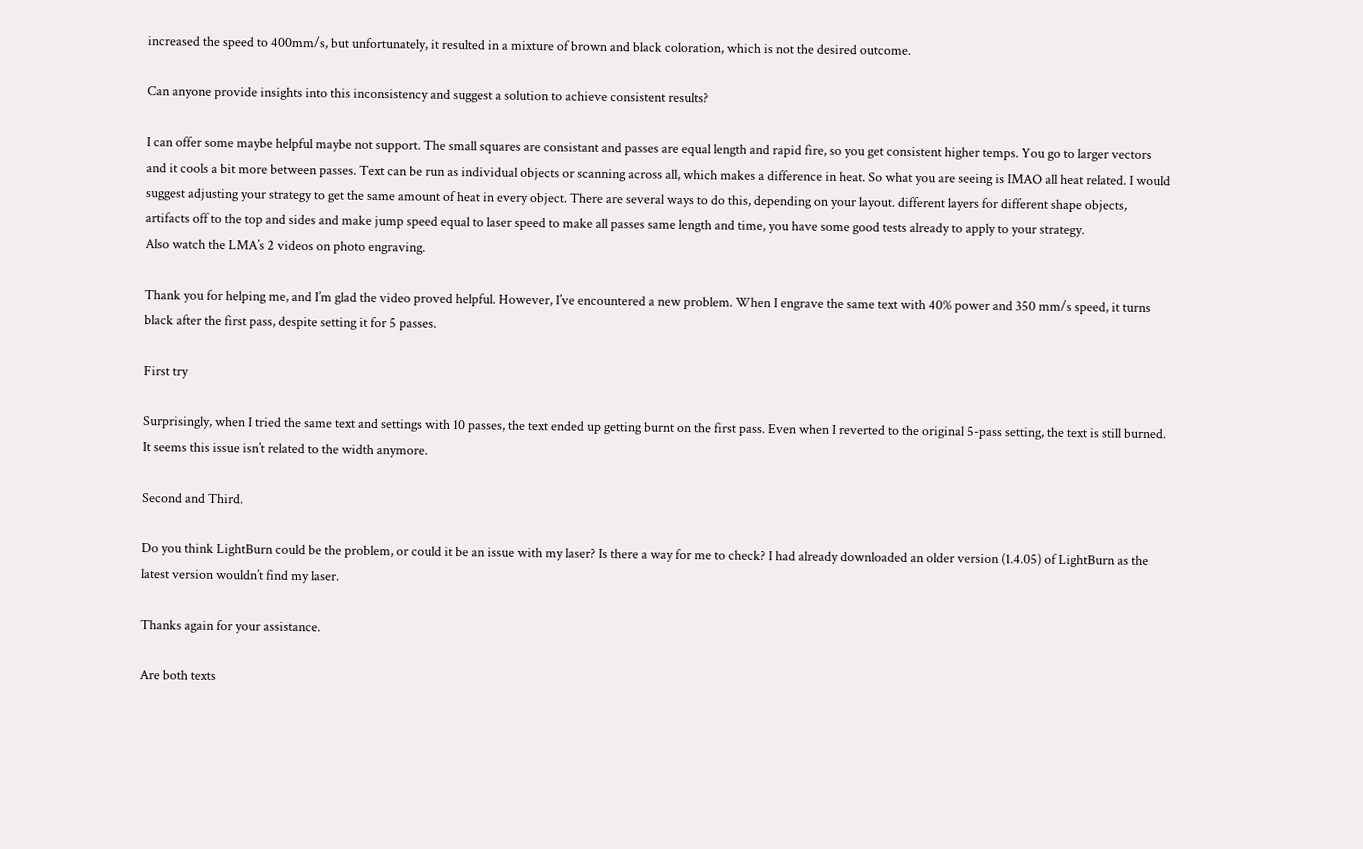increased the speed to 400mm/s, but unfortunately, it resulted in a mixture of brown and black coloration, which is not the desired outcome.

Can anyone provide insights into this inconsistency and suggest a solution to achieve consistent results?

I can offer some maybe helpful maybe not support. The small squares are consistant and passes are equal length and rapid fire, so you get consistent higher temps. You go to larger vectors and it cools a bit more between passes. Text can be run as individual objects or scanning across all, which makes a difference in heat. So what you are seeing is IMAO all heat related. I would suggest adjusting your strategy to get the same amount of heat in every object. There are several ways to do this, depending on your layout. different layers for different shape objects, artifacts off to the top and sides and make jump speed equal to laser speed to make all passes same length and time, you have some good tests already to apply to your strategy.
Also watch the LMA’s 2 videos on photo engraving.

Thank you for helping me, and I’m glad the video proved helpful. However, I’ve encountered a new problem. When I engrave the same text with 40% power and 350 mm/s speed, it turns black after the first pass, despite setting it for 5 passes.

First try

Surprisingly, when I tried the same text and settings with 10 passes, the text ended up getting burnt on the first pass. Even when I reverted to the original 5-pass setting, the text is still burned. It seems this issue isn’t related to the width anymore.

Second and Third.

Do you think LightBurn could be the problem, or could it be an issue with my laser? Is there a way for me to check? I had already downloaded an older version (1.4.05) of LightBurn as the latest version wouldn’t find my laser.

Thanks again for your assistance.

Are both texts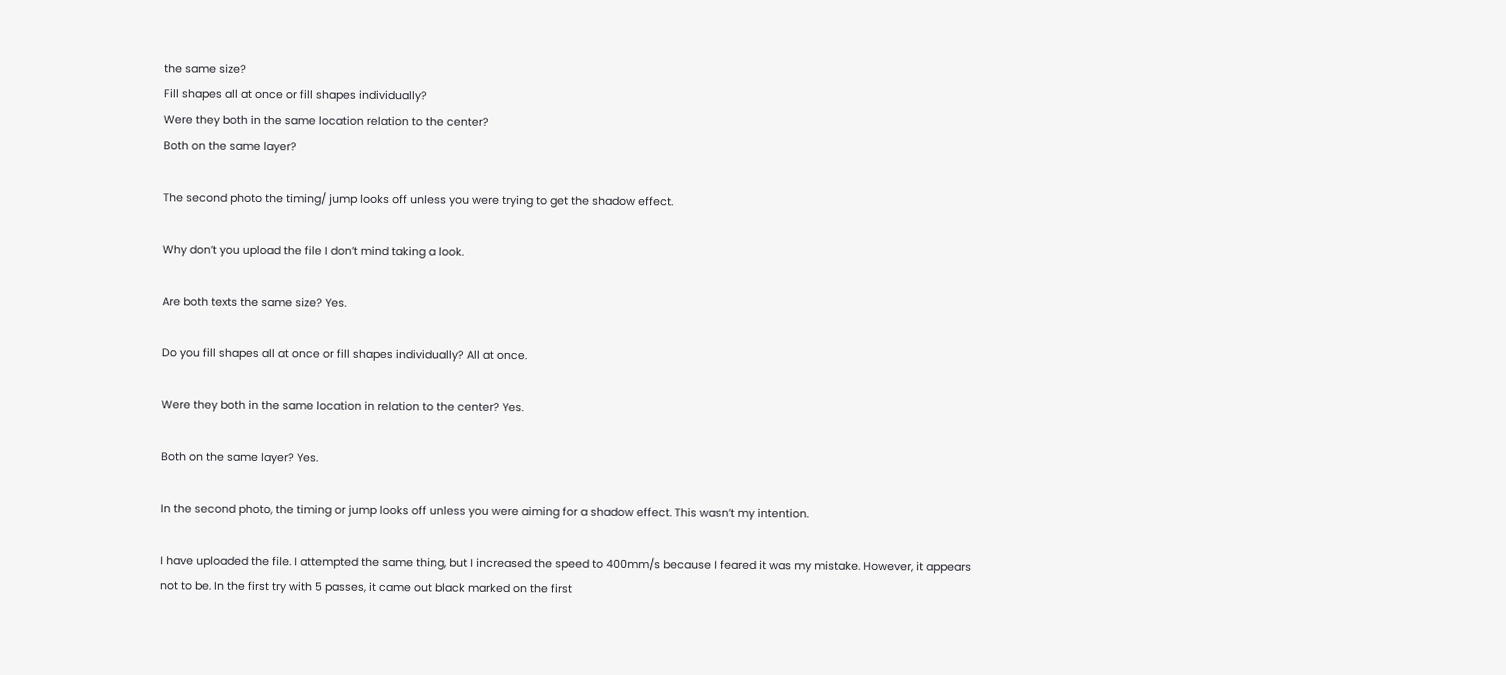the same size?
Fill shapes all at once or fill shapes individually?
Were they both in the same location relation to the center?
Both on the same layer?

The second photo the timing/ jump looks off unless you were trying to get the shadow effect.

Why don’t you upload the file I don’t mind taking a look.

Are both texts the same size? Yes.

Do you fill shapes all at once or fill shapes individually? All at once.

Were they both in the same location in relation to the center? Yes.

Both on the same layer? Yes.

In the second photo, the timing or jump looks off unless you were aiming for a shadow effect. This wasn’t my intention.

I have uploaded the file. I attempted the same thing, but I increased the speed to 400mm/s because I feared it was my mistake. However, it appears not to be. In the first try with 5 passes, it came out black marked on the first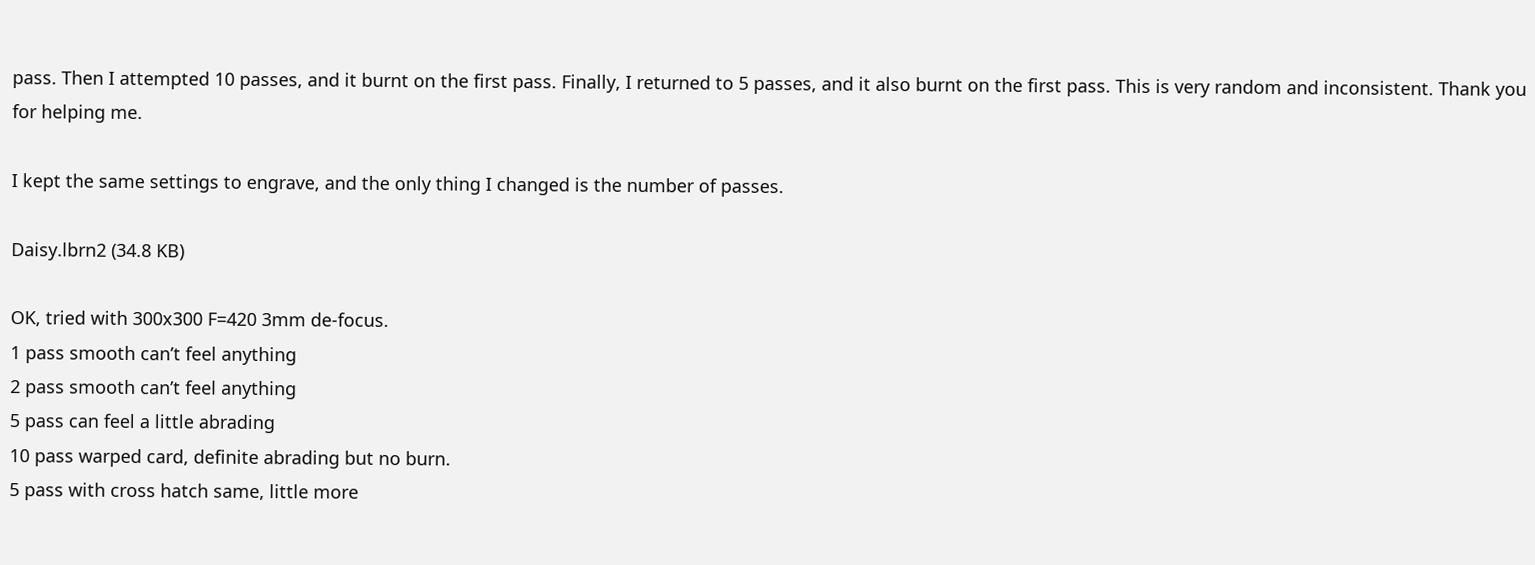pass. Then I attempted 10 passes, and it burnt on the first pass. Finally, I returned to 5 passes, and it also burnt on the first pass. This is very random and inconsistent. Thank you for helping me.

I kept the same settings to engrave, and the only thing I changed is the number of passes.

Daisy.lbrn2 (34.8 KB)

OK, tried with 300x300 F=420 3mm de-focus.
1 pass smooth can’t feel anything
2 pass smooth can’t feel anything
5 pass can feel a little abrading
10 pass warped card, definite abrading but no burn.
5 pass with cross hatch same, little more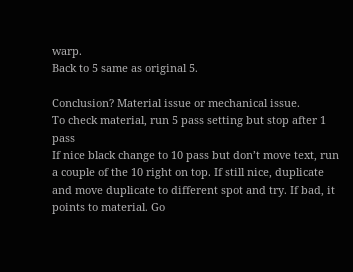warp.
Back to 5 same as original 5.

Conclusion? Material issue or mechanical issue.
To check material, run 5 pass setting but stop after 1 pass
If nice black change to 10 pass but don’t move text, run a couple of the 10 right on top. If still nice, duplicate and move duplicate to different spot and try. If bad, it points to material. Go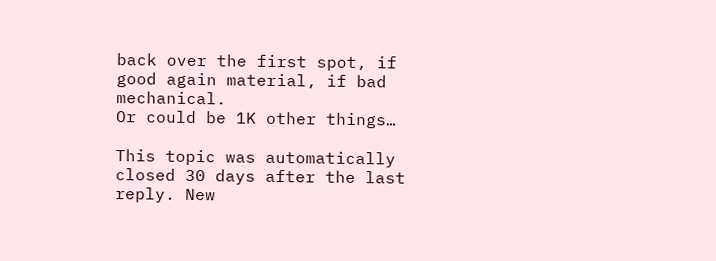back over the first spot, if good again material, if bad mechanical.
Or could be 1K other things…

This topic was automatically closed 30 days after the last reply. New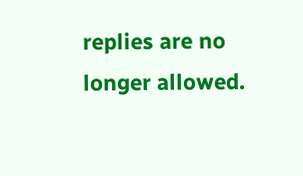replies are no longer allowed.